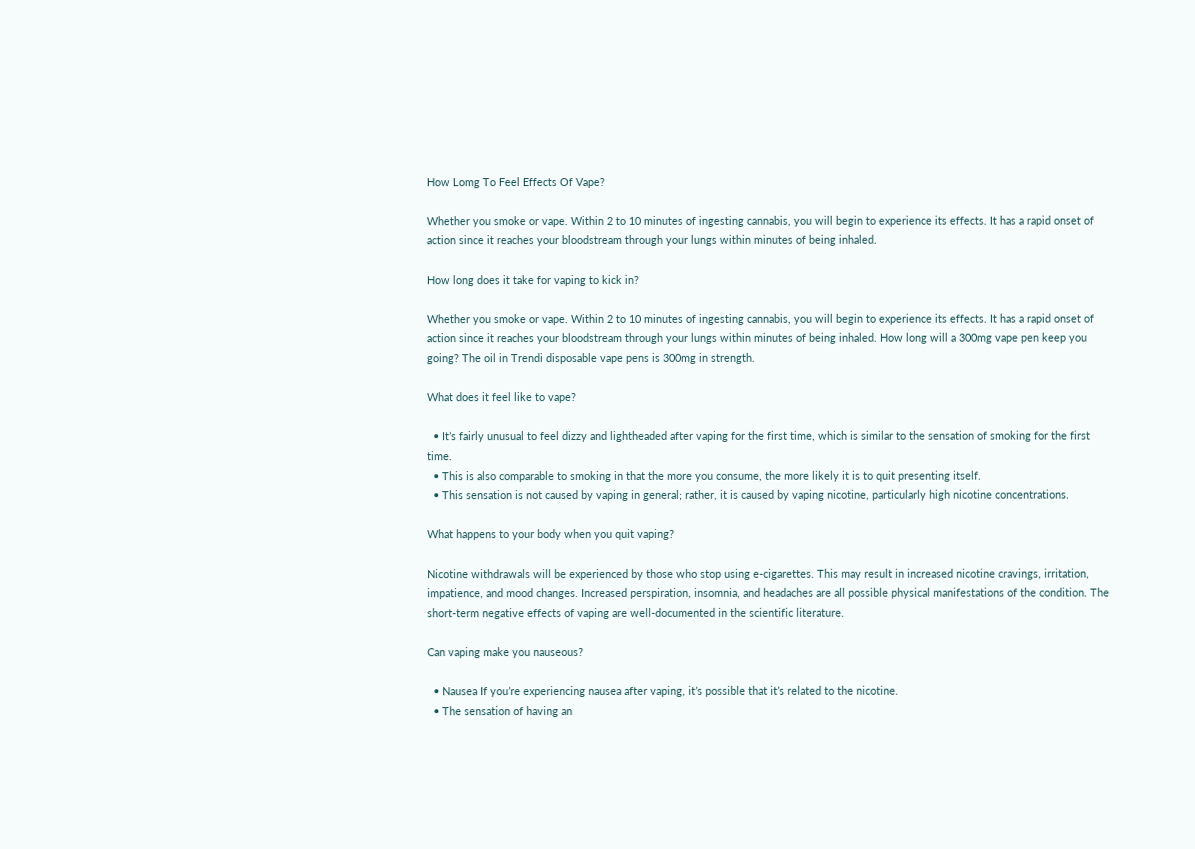How Lomg To Feel Effects Of Vape?

Whether you smoke or vape. Within 2 to 10 minutes of ingesting cannabis, you will begin to experience its effects. It has a rapid onset of action since it reaches your bloodstream through your lungs within minutes of being inhaled.

How long does it take for vaping to kick in?

Whether you smoke or vape. Within 2 to 10 minutes of ingesting cannabis, you will begin to experience its effects. It has a rapid onset of action since it reaches your bloodstream through your lungs within minutes of being inhaled. How long will a 300mg vape pen keep you going? The oil in Trendi disposable vape pens is 300mg in strength.

What does it feel like to vape?

  • It’s fairly unusual to feel dizzy and lightheaded after vaping for the first time, which is similar to the sensation of smoking for the first time.
  • This is also comparable to smoking in that the more you consume, the more likely it is to quit presenting itself.
  • This sensation is not caused by vaping in general; rather, it is caused by vaping nicotine, particularly high nicotine concentrations.

What happens to your body when you quit vaping?

Nicotine withdrawals will be experienced by those who stop using e-cigarettes. This may result in increased nicotine cravings, irritation, impatience, and mood changes. Increased perspiration, insomnia, and headaches are all possible physical manifestations of the condition. The short-term negative effects of vaping are well-documented in the scientific literature.

Can vaping make you nauseous?

  • Nausea If you’re experiencing nausea after vaping, it’s possible that it’s related to the nicotine.
  • The sensation of having an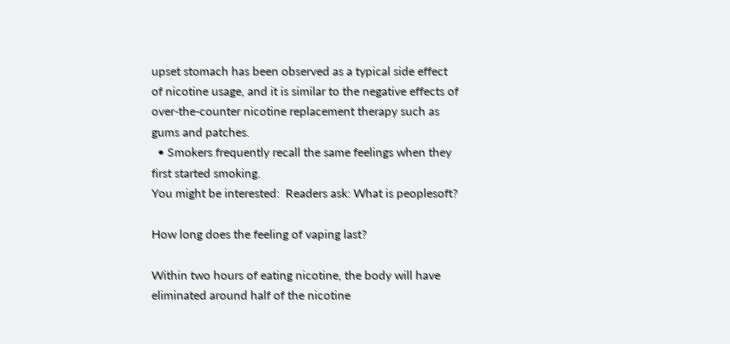upset stomach has been observed as a typical side effect of nicotine usage, and it is similar to the negative effects of over-the-counter nicotine replacement therapy such as gums and patches.
  • Smokers frequently recall the same feelings when they first started smoking.
You might be interested:  Readers ask: What is peoplesoft?

How long does the feeling of vaping last?

Within two hours of eating nicotine, the body will have eliminated around half of the nicotine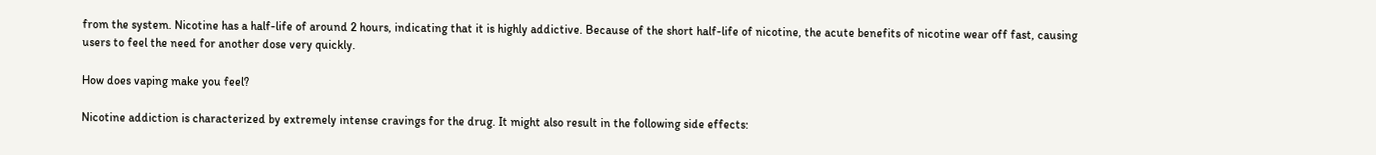from the system. Nicotine has a half-life of around 2 hours, indicating that it is highly addictive. Because of the short half-life of nicotine, the acute benefits of nicotine wear off fast, causing users to feel the need for another dose very quickly.

How does vaping make you feel?

Nicotine addiction is characterized by extremely intense cravings for the drug. It might also result in the following side effects: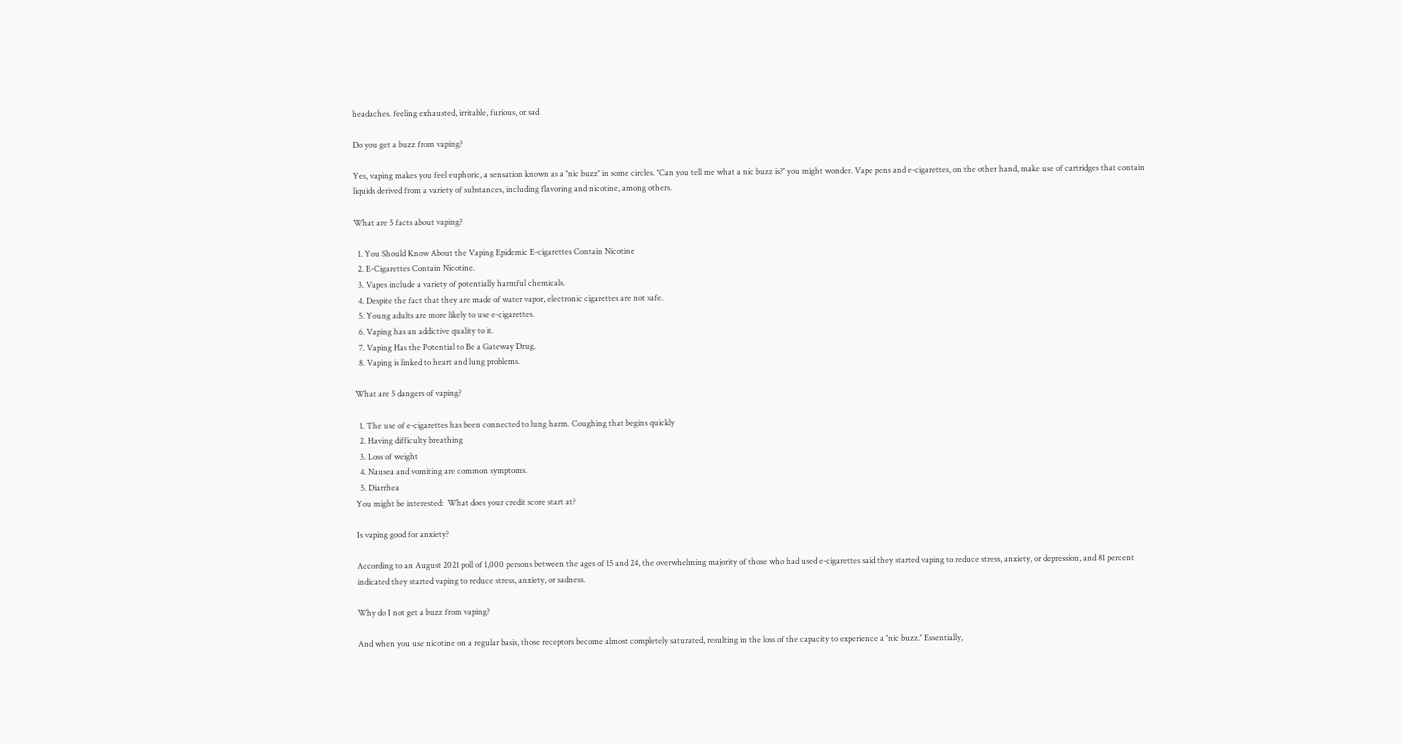headaches. feeling exhausted, irritable, furious, or sad

Do you get a buzz from vaping?

Yes, vaping makes you feel euphoric, a sensation known as a ″nic buzz″ in some circles. ″Can you tell me what a nic buzz is?″ you might wonder. Vape pens and e-cigarettes, on the other hand, make use of cartridges that contain liquids derived from a variety of substances, including flavoring and nicotine, among others.

What are 5 facts about vaping?

  1. You Should Know About the Vaping Epidemic E-cigarettes Contain Nicotine
  2. E-Cigarettes Contain Nicotine.
  3. Vapes include a variety of potentially harmful chemicals.
  4. Despite the fact that they are made of water vapor, electronic cigarettes are not safe.
  5. Young adults are more likely to use e-cigarettes.
  6. Vaping has an addictive quality to it.
  7. Vaping Has the Potential to Be a Gateway Drug.
  8. Vaping is linked to heart and lung problems.

What are 5 dangers of vaping?

  1. The use of e-cigarettes has been connected to lung harm. Coughing that begins quickly
  2. Having difficulty breathing
  3. Loss of weight
  4. Nausea and vomiting are common symptoms.
  5. Diarrhea
You might be interested:  What does your credit score start at?

Is vaping good for anxiety?

According to an August 2021 poll of 1,000 persons between the ages of 15 and 24, the overwhelming majority of those who had used e-cigarettes said they started vaping to reduce stress, anxiety, or depression, and 81 percent indicated they started vaping to reduce stress, anxiety, or sadness.

Why do I not get a buzz from vaping?

And when you use nicotine on a regular basis, those receptors become almost completely saturated, resulting in the loss of the capacity to experience a ″nic buzz.″ Essentially,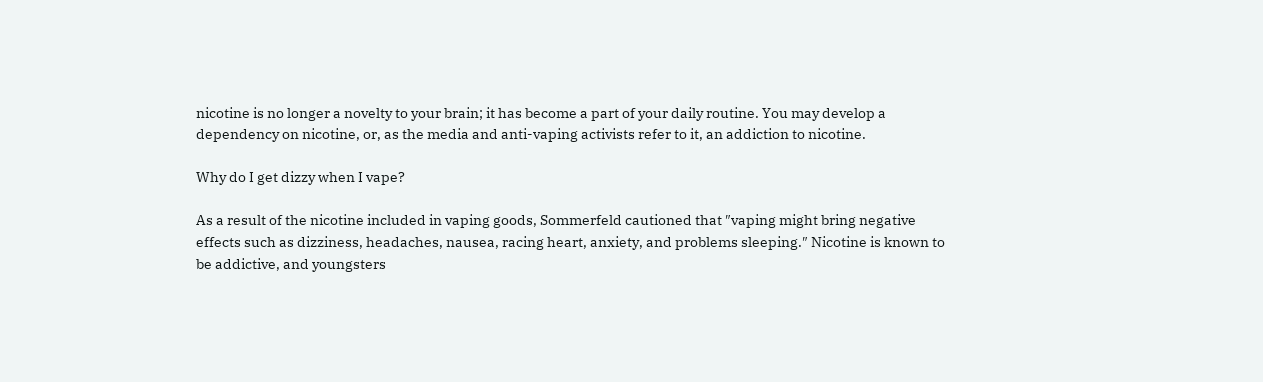nicotine is no longer a novelty to your brain; it has become a part of your daily routine. You may develop a dependency on nicotine, or, as the media and anti-vaping activists refer to it, an addiction to nicotine.

Why do I get dizzy when I vape?

As a result of the nicotine included in vaping goods, Sommerfeld cautioned that ″vaping might bring negative effects such as dizziness, headaches, nausea, racing heart, anxiety, and problems sleeping.″ Nicotine is known to be addictive, and youngsters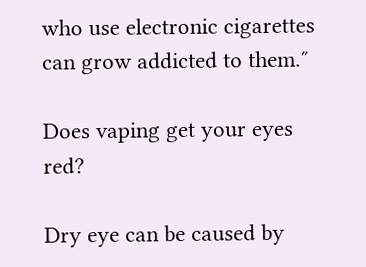who use electronic cigarettes can grow addicted to them.″

Does vaping get your eyes red?

Dry eye can be caused by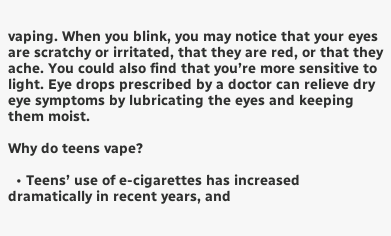vaping. When you blink, you may notice that your eyes are scratchy or irritated, that they are red, or that they ache. You could also find that you’re more sensitive to light. Eye drops prescribed by a doctor can relieve dry eye symptoms by lubricating the eyes and keeping them moist.

Why do teens vape?

  • Teens’ use of e-cigarettes has increased dramatically in recent years, and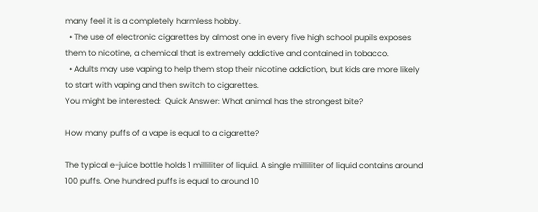many feel it is a completely harmless hobby.
  • The use of electronic cigarettes by almost one in every five high school pupils exposes them to nicotine, a chemical that is extremely addictive and contained in tobacco.
  • Adults may use vaping to help them stop their nicotine addiction, but kids are more likely to start with vaping and then switch to cigarettes.
You might be interested:  Quick Answer: What animal has the strongest bite?

How many puffs of a vape is equal to a cigarette?

The typical e-juice bottle holds 1 milliliter of liquid. A single milliliter of liquid contains around 100 puffs. One hundred puffs is equal to around 10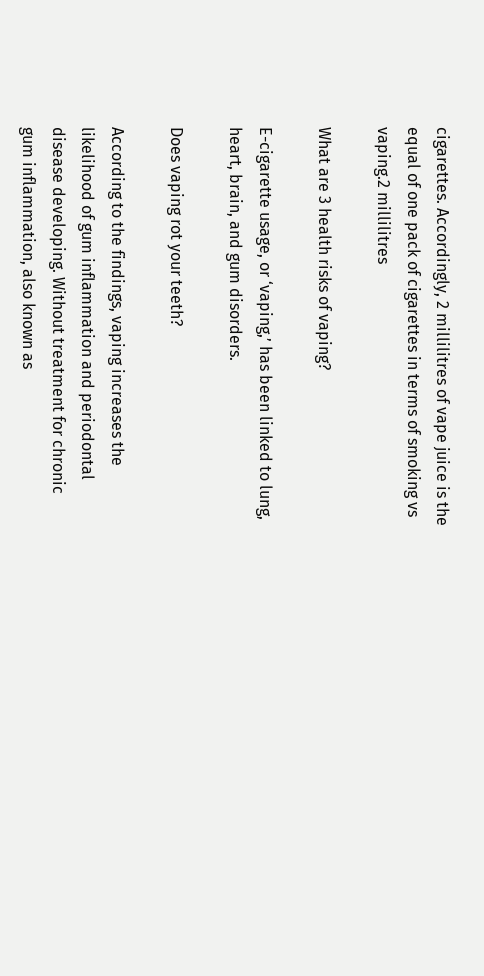cigarettes. Accordingly, 2 millilitres of vape juice is the equal of one pack of cigarettes in terms of smoking vs vaping.2 millilitres

What are 3 health risks of vaping?

E-cigarette usage, or ‘vaping,’ has been linked to lung, heart, brain, and gum disorders.

Does vaping rot your teeth?

According to the findings, vaping increases the likelihood of gum inflammation and periodontal disease developing. Without treatment for chronic gum inflammation, also known as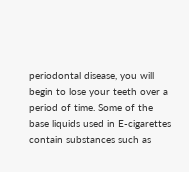periodontal disease, you will begin to lose your teeth over a period of time. Some of the base liquids used in E-cigarettes contain substances such as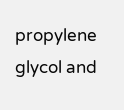propylene glycol and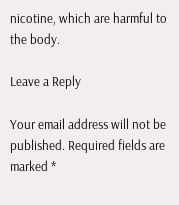nicotine, which are harmful to the body.

Leave a Reply

Your email address will not be published. Required fields are marked *